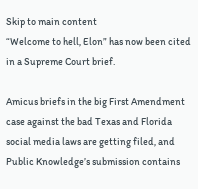Skip to main content
“Welcome to hell, Elon” has now been cited in a Supreme Court brief.

Amicus briefs in the big First Amendment case against the bad Texas and Florida social media laws are getting filed, and Public Knowledge’s submission contains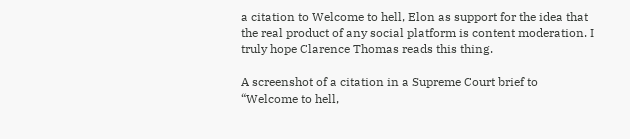a citation to Welcome to hell, Elon as support for the idea that the real product of any social platform is content moderation. I truly hope Clarence Thomas reads this thing.

A screenshot of a citation in a Supreme Court brief to “Welcome to hell,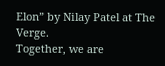Elon” by Nilay Patel at The Verge.
Together, we are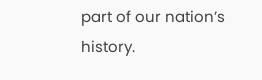part of our nation’s history.